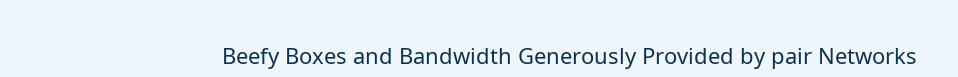Beefy Boxes and Bandwidth Generously Provided by pair Networks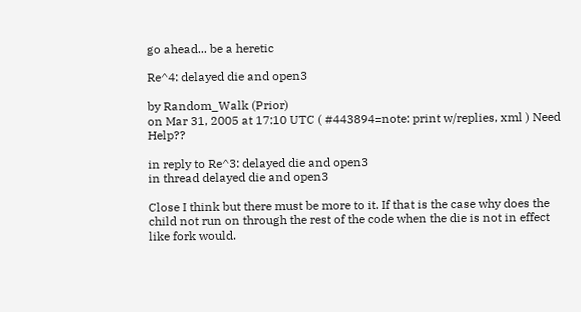go ahead... be a heretic

Re^4: delayed die and open3

by Random_Walk (Prior)
on Mar 31, 2005 at 17:10 UTC ( #443894=note: print w/replies, xml ) Need Help??

in reply to Re^3: delayed die and open3
in thread delayed die and open3

Close I think but there must be more to it. If that is the case why does the child not run on through the rest of the code when the die is not in effect like fork would.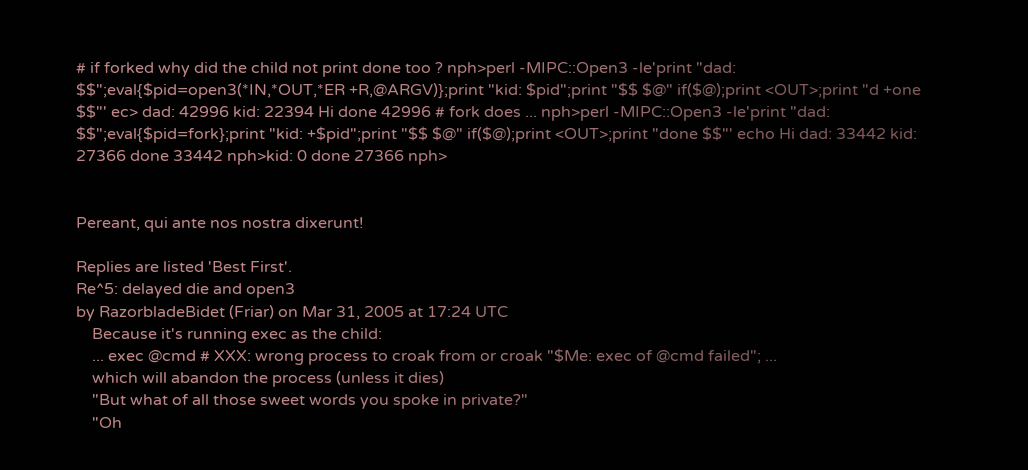# if forked why did the child not print done too ? nph>perl -MIPC::Open3 -le'print "dad: $$";eval{$pid=open3(*IN,*OUT,*ER +R,@ARGV)};print "kid: $pid";print "$$ $@" if($@);print <OUT>;print "d +one $$"' ec> dad: 42996 kid: 22394 Hi done 42996 # fork does ... nph>perl -MIPC::Open3 -le'print "dad: $$";eval{$pid=fork};print "kid: +$pid";print "$$ $@" if($@);print <OUT>;print "done $$"' echo Hi dad: 33442 kid: 27366 done 33442 nph>kid: 0 done 27366 nph>


Pereant, qui ante nos nostra dixerunt!

Replies are listed 'Best First'.
Re^5: delayed die and open3
by RazorbladeBidet (Friar) on Mar 31, 2005 at 17:24 UTC
    Because it's running exec as the child:
    ... exec @cmd # XXX: wrong process to croak from or croak "$Me: exec of @cmd failed"; ...
    which will abandon the process (unless it dies)
    "But what of all those sweet words you spoke in private?"
    "Oh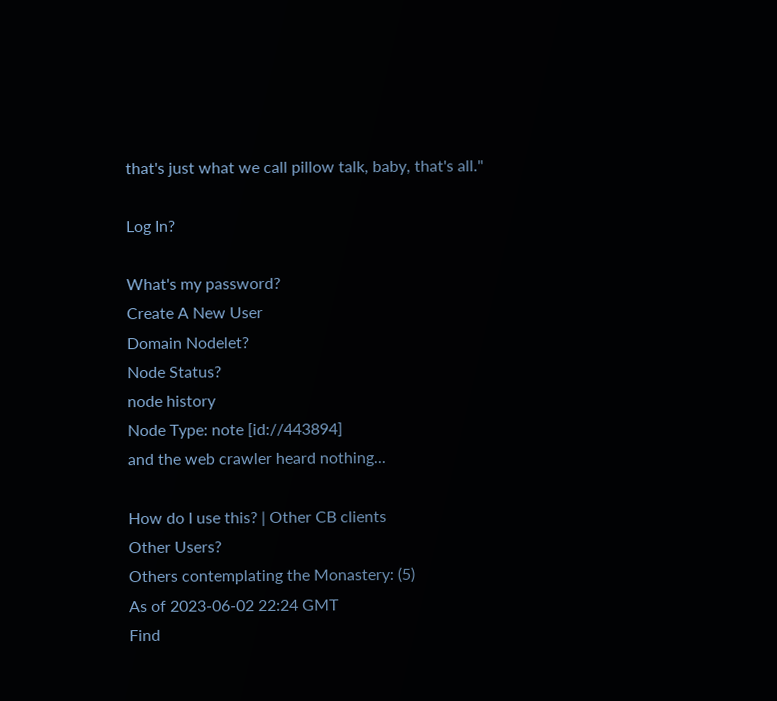that's just what we call pillow talk, baby, that's all."

Log In?

What's my password?
Create A New User
Domain Nodelet?
Node Status?
node history
Node Type: note [id://443894]
and the web crawler heard nothing...

How do I use this? | Other CB clients
Other Users?
Others contemplating the Monastery: (5)
As of 2023-06-02 22:24 GMT
Find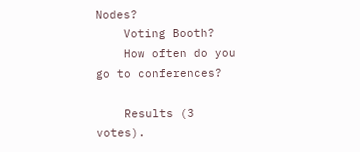Nodes?
    Voting Booth?
    How often do you go to conferences?

    Results (3 votes).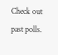Check out past polls.